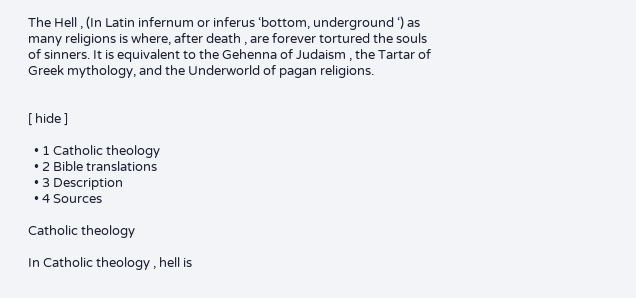The Hell , (In Latin infernum or inferus ‘bottom, underground ‘) as many religions is where, after death , are forever tortured the souls of sinners. It is equivalent to the Gehenna of Judaism , the Tartar of Greek mythology, and the Underworld of pagan religions.


[ hide ]

  • 1 Catholic theology
  • 2 Bible translations
  • 3 Description
  • 4 Sources

Catholic theology

In Catholic theology , hell is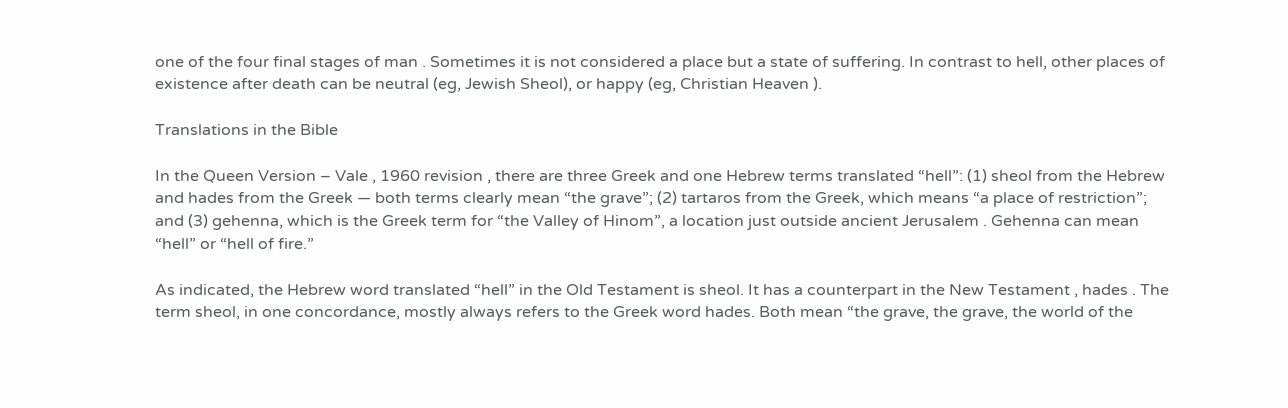one of the four final stages of man . Sometimes it is not considered a place but a state of suffering. In contrast to hell, other places of existence after death can be neutral (eg, Jewish Sheol), or happy (eg, Christian Heaven ).

Translations in the Bible

In the Queen Version – Vale , 1960 revision , there are three Greek and one Hebrew terms translated “hell”: (1) sheol from the Hebrew and hades from the Greek — both terms clearly mean “the grave”; (2) tartaros from the Greek, which means “a place of restriction”; and (3) gehenna, which is the Greek term for “the Valley of Hinom”, a location just outside ancient Jerusalem . Gehenna can mean “hell” or “hell of fire.”

As indicated, the Hebrew word translated “hell” in the Old Testament is sheol. It has a counterpart in the New Testament , hades . The term sheol, in one concordance, mostly always refers to the Greek word hades. Both mean “the grave, the grave, the world of the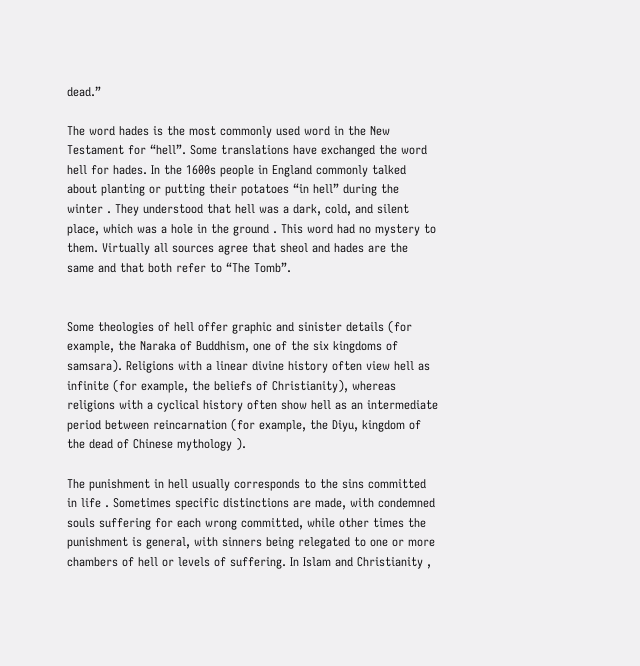dead.”

The word hades is the most commonly used word in the New Testament for “hell”. Some translations have exchanged the word hell for hades. In the 1600s people in England commonly talked about planting or putting their potatoes “in hell” during the winter . They understood that hell was a dark, cold, and silent place, which was a hole in the ground . This word had no mystery to them. Virtually all sources agree that sheol and hades are the same and that both refer to “The Tomb”.


Some theologies of hell offer graphic and sinister details (for example, the Naraka of Buddhism, one of the six kingdoms of samsara). Religions with a linear divine history often view hell as infinite (for example, the beliefs of Christianity), whereas religions with a cyclical history often show hell as an intermediate period between reincarnation (for example, the Diyu, kingdom of the dead of Chinese mythology ).

The punishment in hell usually corresponds to the sins committed in life . Sometimes specific distinctions are made, with condemned souls suffering for each wrong committed, while other times the punishment is general, with sinners being relegated to one or more chambers of hell or levels of suffering. In Islam and Christianity ,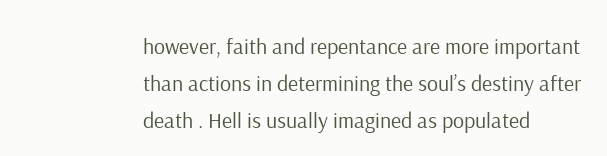however, faith and repentance are more important than actions in determining the soul’s destiny after death . Hell is usually imagined as populated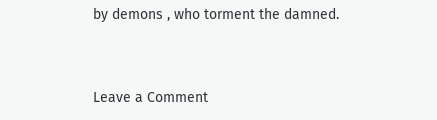by demons , who torment the damned.


Leave a Comment